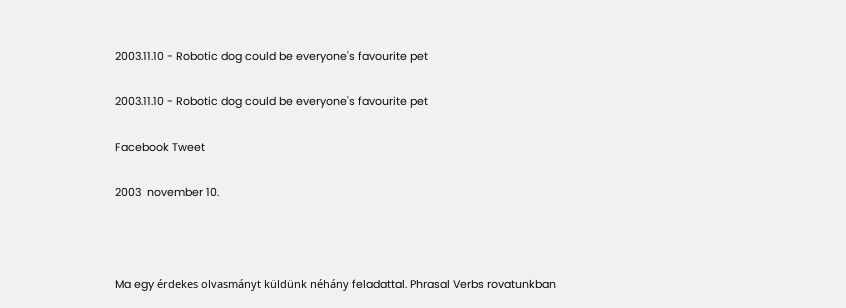2003.11.10 - Robotic dog could be everyone's favourite pet

2003.11.10 - Robotic dog could be everyone's favourite pet

Facebook Tweet

2003  november 10.



Ma egy érdekes olvasmányt küldünk néhány feladattal. Phrasal Verbs rovatunkban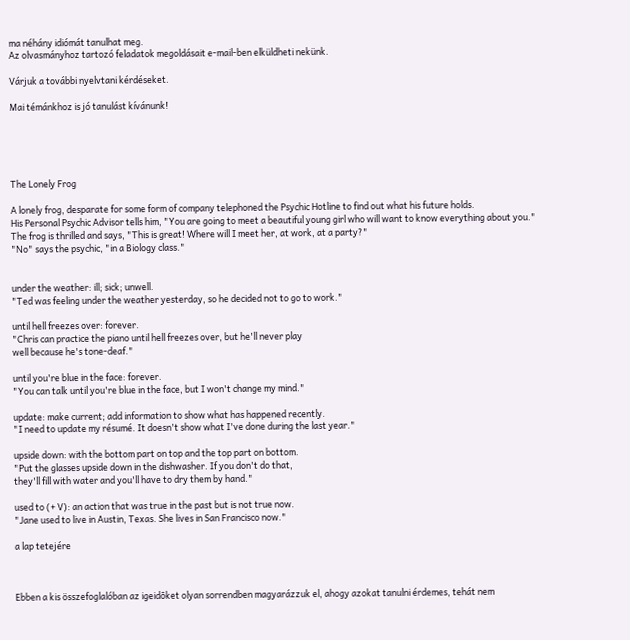ma néhány idiómát tanulhat meg.
Az olvasmányhoz tartozó feladatok megoldásait e-mail-ben elküldheti nekünk.

Várjuk a további nyelvtani kérdéseket.

Mai témánkhoz is jó tanulást kívánunk!





The Lonely Frog

A lonely frog, desparate for some form of company telephoned the Psychic Hotline to find out what his future holds.
His Personal Psychic Advisor tells him, "You are going to meet a beautiful young girl who will want to know everything about you."
The frog is thrilled and says, "This is great! Where will I meet her, at work, at a party?"
"No" says the psychic, "in a Biology class."


under the weather: ill; sick; unwell.
"Ted was feeling under the weather yesterday, so he decided not to go to work."

until hell freezes over: forever.
"Chris can practice the piano until hell freezes over, but he'll never play
well because he's tone-deaf."

until you're blue in the face: forever.
"You can talk until you're blue in the face, but I won't change my mind."

update: make current; add information to show what has happened recently.
"I need to update my résumé. It doesn't show what I've done during the last year."

upside down: with the bottom part on top and the top part on bottom.
"Put the glasses upside down in the dishwasher. If you don't do that,
they'll fill with water and you'll have to dry them by hand."

used to (+ V): an action that was true in the past but is not true now.
"Jane used to live in Austin, Texas. She lives in San Francisco now."

a lap tetejére



Ebben a kis összefoglalóban az igeidõket olyan sorrendben magyarázzuk el, ahogy azokat tanulni érdemes, tehát nem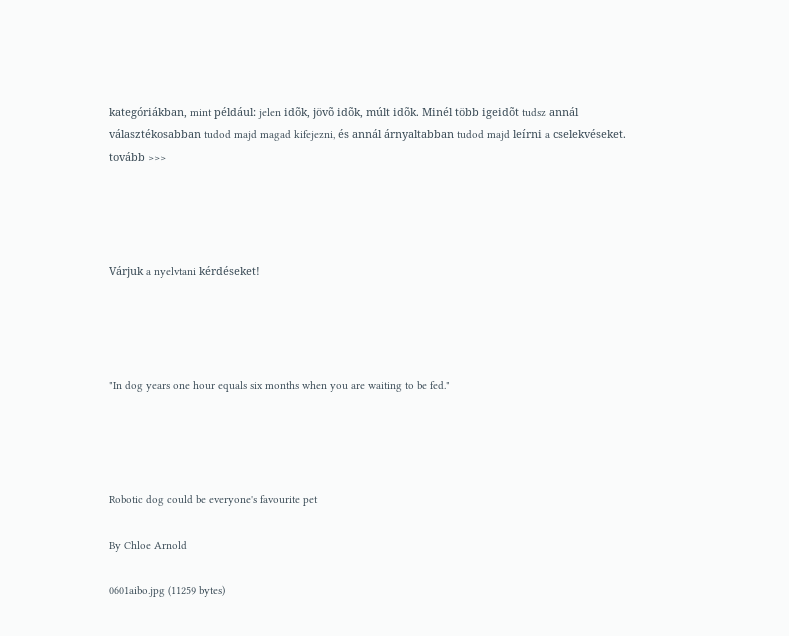kategóriákban, mint például: jelen idõk, jövõ idõk, múlt idõk. Minél több igeidõt tudsz annál választékosabban tudod majd magad kifejezni, és annál árnyaltabban tudod majd leírni a cselekvéseket.
tovább >>>




Várjuk a nyelvtani kérdéseket!




"In dog years one hour equals six months when you are waiting to be fed."




Robotic dog could be everyone's favourite pet

By Chloe Arnold

0601aibo.jpg (11259 bytes)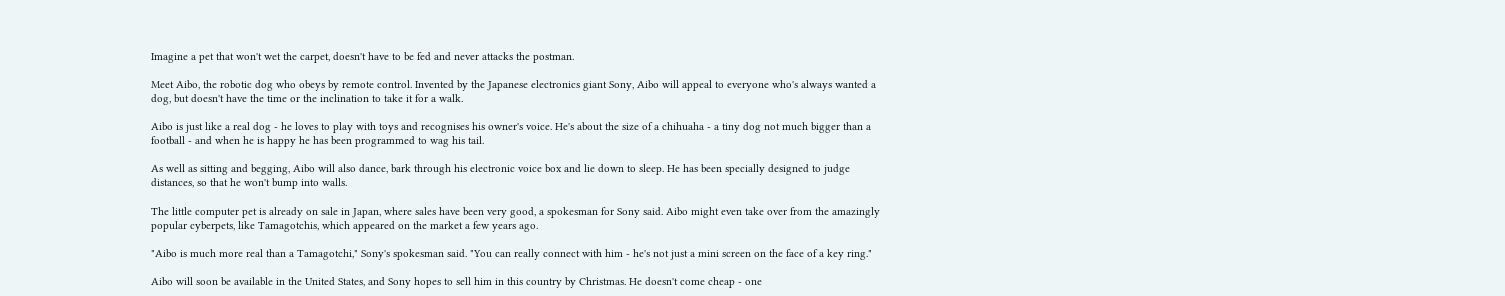Imagine a pet that won't wet the carpet, doesn't have to be fed and never attacks the postman.

Meet Aibo, the robotic dog who obeys by remote control. Invented by the Japanese electronics giant Sony, Aibo will appeal to everyone who's always wanted a dog, but doesn't have the time or the inclination to take it for a walk.

Aibo is just like a real dog - he loves to play with toys and recognises his owner's voice. He's about the size of a chihuaha - a tiny dog not much bigger than a football - and when he is happy he has been programmed to wag his tail.

As well as sitting and begging, Aibo will also dance, bark through his electronic voice box and lie down to sleep. He has been specially designed to judge distances, so that he won't bump into walls.

The little computer pet is already on sale in Japan, where sales have been very good, a spokesman for Sony said. Aibo might even take over from the amazingly popular cyberpets, like Tamagotchis, which appeared on the market a few years ago.

"Aibo is much more real than a Tamagotchi," Sony's spokesman said. "You can really connect with him - he's not just a mini screen on the face of a key ring."

Aibo will soon be available in the United States, and Sony hopes to sell him in this country by Christmas. He doesn't come cheap - one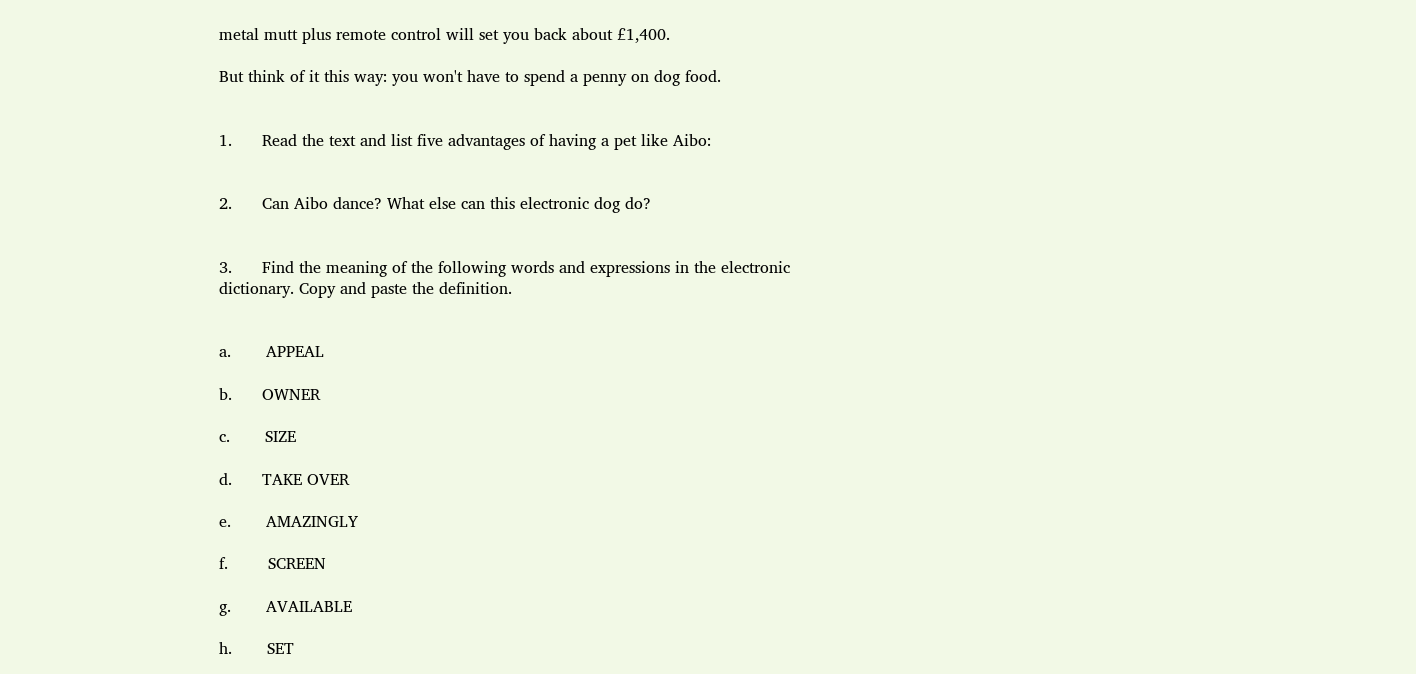metal mutt plus remote control will set you back about £1,400.

But think of it this way: you won't have to spend a penny on dog food.


1.      Read the text and list five advantages of having a pet like Aibo:


2.      Can Aibo dance? What else can this electronic dog do?


3.      Find the meaning of the following words and expressions in the electronic dictionary. Copy and paste the definition.


a.       APPEAL

b.      OWNER

c.       SIZE

d.      TAKE OVER

e.       AMAZINGLY

f.        SCREEN

g.       AVAILABLE

h.       SET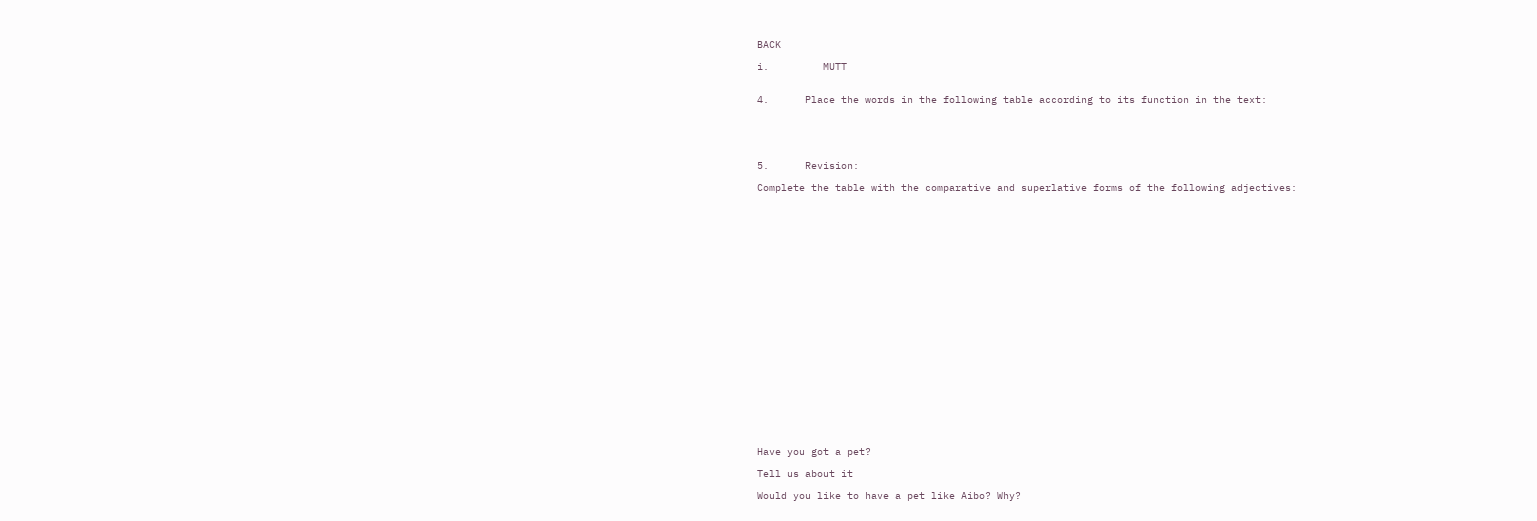BACK

i.         MUTT


4.      Place the words in the following table according to its function in the text:





5.      Revision:

Complete the table with the comparative and superlative forms of the following adjectives:























Have you got a pet?

Tell us about it

Would you like to have a pet like Aibo? Why?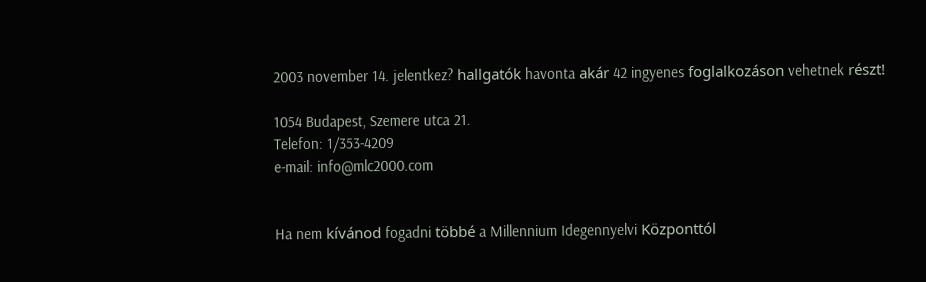2003 november 14. jelentkez? hallgatók havonta akár 42 ingyenes foglalkozáson vehetnek részt!

1054 Budapest, Szemere utca 21.
Telefon: 1/353-4209
e-mail: info@mlc2000.com


Ha nem kívánod fogadni többé a Millennium Idegennyelvi Központtól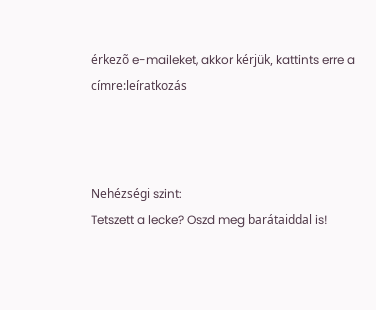érkezõ e-maileket, akkor kérjük, kattints erre a címre:leíratkozás



Nehézségi szint:
Tetszett a lecke? Oszd meg barátaiddal is!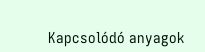Kapcsolódó anyagok